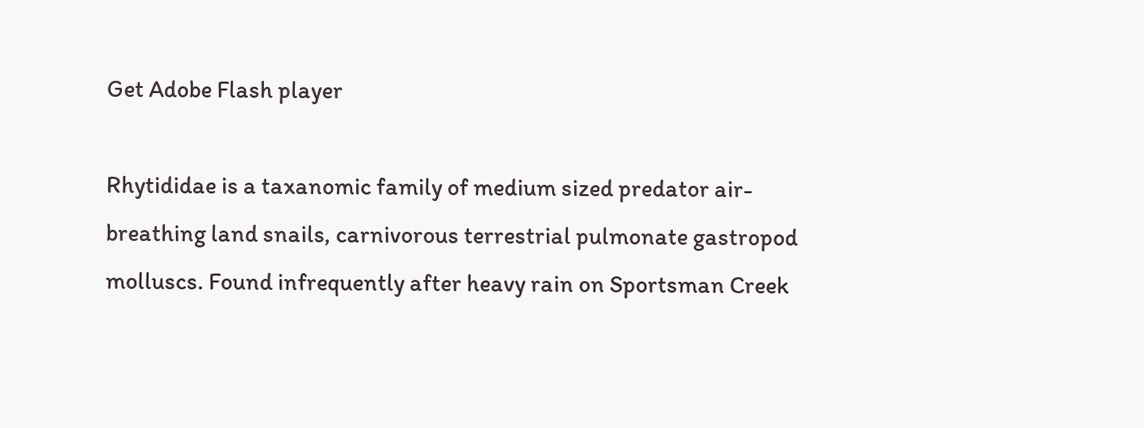Get Adobe Flash player

Rhytididae is a taxanomic family of medium sized predator air-breathing land snails, carnivorous terrestrial pulmonate gastropod molluscs. Found infrequently after heavy rain on Sportsman Creek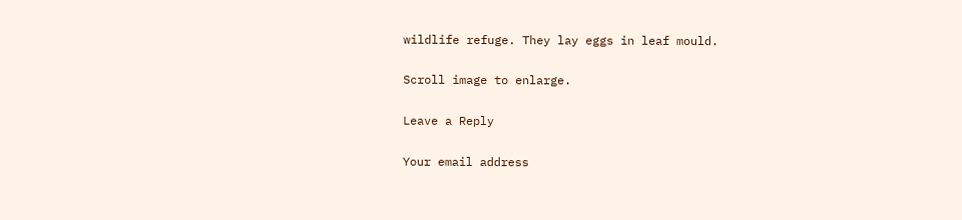wildlife refuge. They lay eggs in leaf mould.

Scroll image to enlarge.

Leave a Reply

Your email address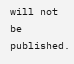will not be published.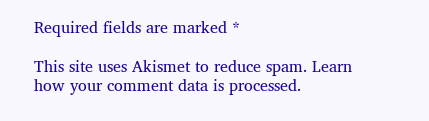Required fields are marked *

This site uses Akismet to reduce spam. Learn how your comment data is processed.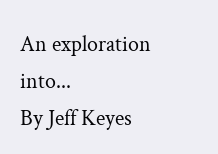An exploration into...
By Jeff Keyes